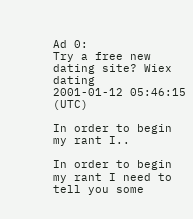Ad 0:
Try a free new dating site? Wiex dating
2001-01-12 05:46:15 (UTC)

In order to begin my rant I..

In order to begin my rant I need to tell you some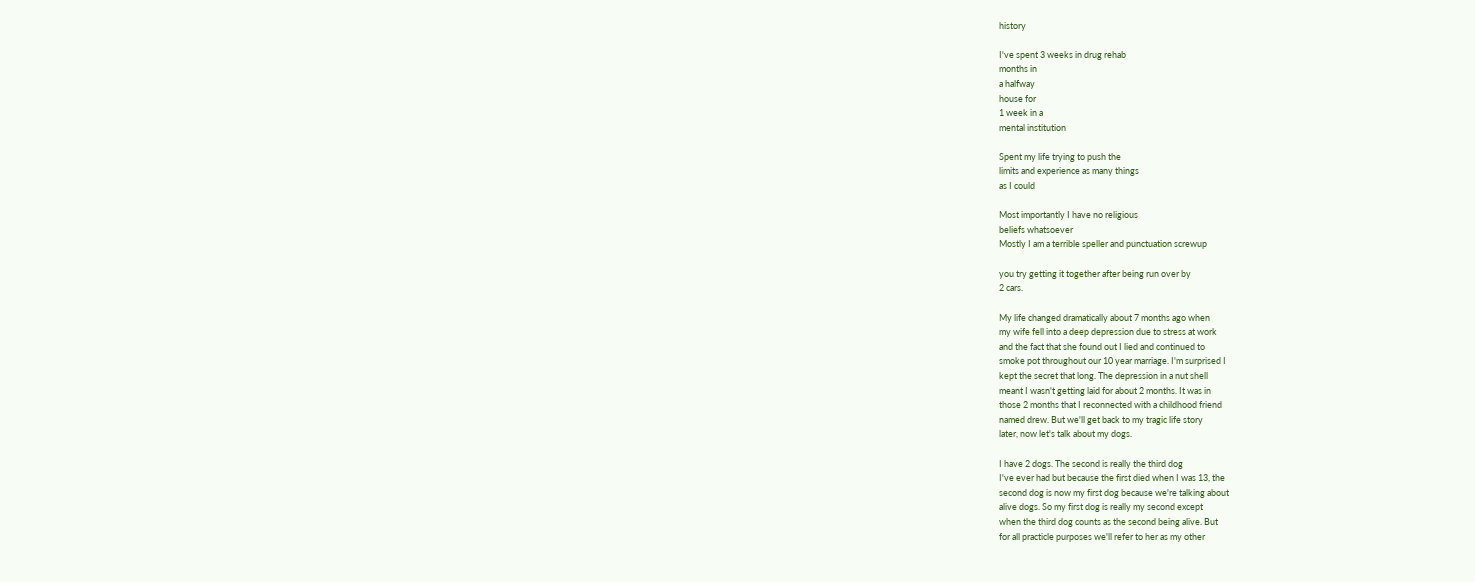history

I've spent 3 weeks in drug rehab
months in
a halfway
house for
1 week in a
mental institution

Spent my life trying to push the
limits and experience as many things
as I could

Most importantly I have no religious
beliefs whatsoever
Mostly I am a terrible speller and punctuation screwup

you try getting it together after being run over by
2 cars.

My life changed dramatically about 7 months ago when
my wife fell into a deep depression due to stress at work
and the fact that she found out I lied and continued to
smoke pot throughout our 10 year marriage. I'm surprised I
kept the secret that long. The depression in a nut shell
meant I wasn't getting laid for about 2 months. It was in
those 2 months that I reconnected with a childhood friend
named drew. But we'll get back to my tragic life story
later, now let's talk about my dogs.

I have 2 dogs. The second is really the third dog
I've ever had but because the first died when I was 13, the
second dog is now my first dog because we're talking about
alive dogs. So my first dog is really my second except
when the third dog counts as the second being alive. But
for all practicle purposes we'll refer to her as my other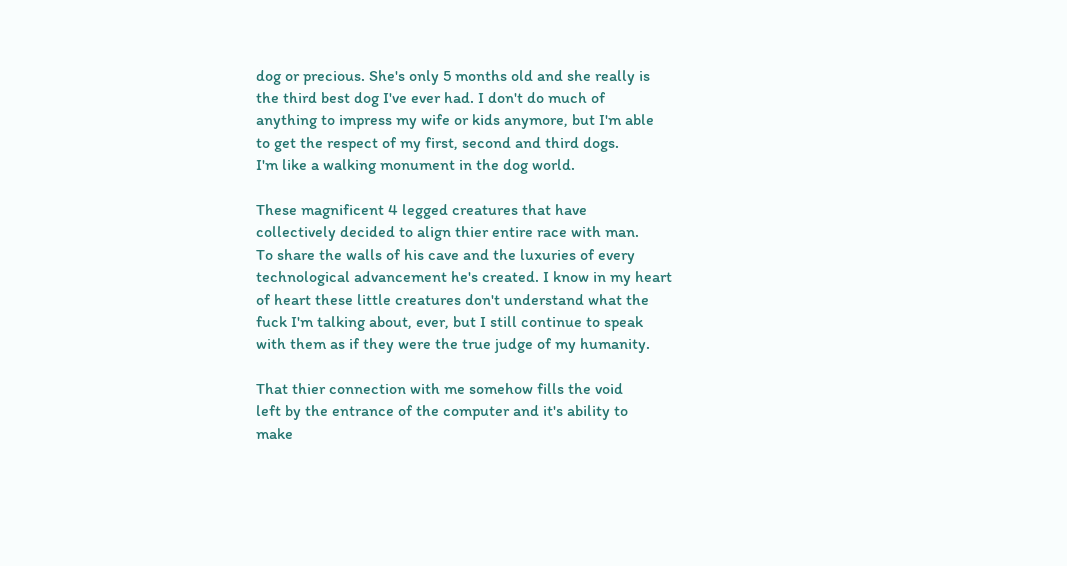dog or precious. She's only 5 months old and she really is
the third best dog I've ever had. I don't do much of
anything to impress my wife or kids anymore, but I'm able
to get the respect of my first, second and third dogs.
I'm like a walking monument in the dog world.

These magnificent 4 legged creatures that have
collectively decided to align thier entire race with man.
To share the walls of his cave and the luxuries of every
technological advancement he's created. I know in my heart
of heart these little creatures don't understand what the
fuck I'm talking about, ever, but I still continue to speak
with them as if they were the true judge of my humanity.

That thier connection with me somehow fills the void
left by the entrance of the computer and it's ability to
make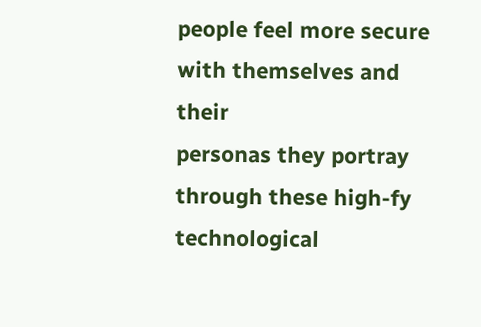people feel more secure with themselves and their
personas they portray through these high-fy technological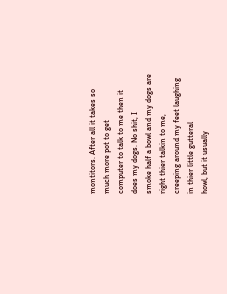montitors. After all it takes so much more pot to get
computer to talk to me then it does my dogs. No shit, I
smoke half a bowl and my dogs are right thier talkin to me,
creeping around my feet laughing in thier little gutteral
howl, but it usually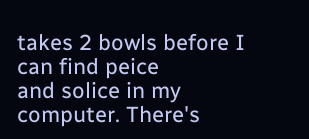takes 2 bowls before I can find peice
and solice in my computer. There's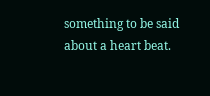something to be said
about a heart beat.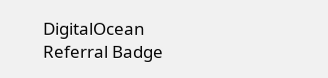DigitalOcean Referral Badge